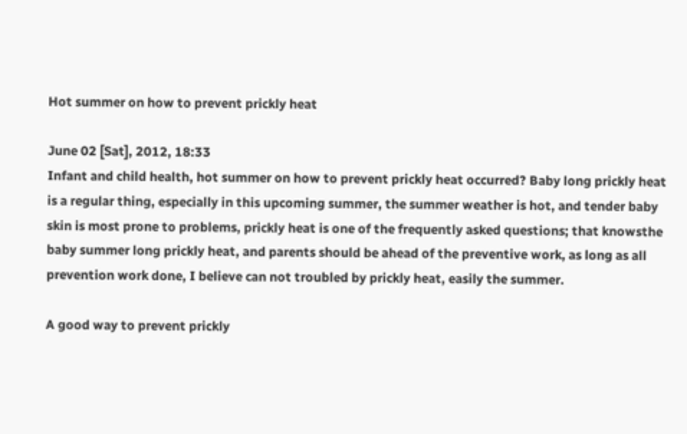Hot summer on how to prevent prickly heat

June 02 [Sat], 2012, 18:33
Infant and child health, hot summer on how to prevent prickly heat occurred? Baby long prickly heat is a regular thing, especially in this upcoming summer, the summer weather is hot, and tender baby skin is most prone to problems, prickly heat is one of the frequently asked questions; that knowsthe baby summer long prickly heat, and parents should be ahead of the preventive work, as long as all prevention work done, I believe can not troubled by prickly heat, easily the summer.

A good way to prevent prickly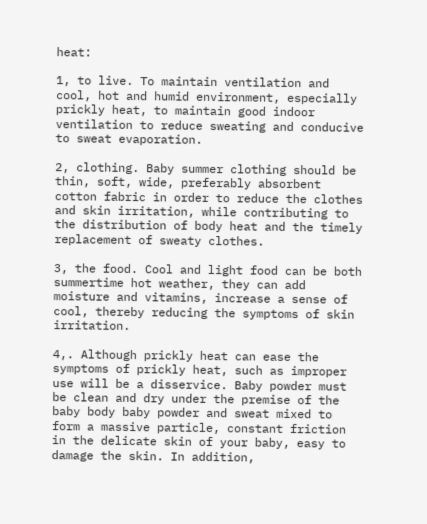heat:

1, to live. To maintain ventilation and cool, hot and humid environment, especially prickly heat, to maintain good indoor ventilation to reduce sweating and conducive to sweat evaporation.

2, clothing. Baby summer clothing should be thin, soft, wide, preferably absorbent cotton fabric in order to reduce the clothes and skin irritation, while contributing to the distribution of body heat and the timely replacement of sweaty clothes.

3, the food. Cool and light food can be both summertime hot weather, they can add moisture and vitamins, increase a sense of cool, thereby reducing the symptoms of skin irritation.

4,. Although prickly heat can ease the symptoms of prickly heat, such as improper use will be a disservice. Baby powder must be clean and dry under the premise of the baby body baby powder and sweat mixed to form a massive particle, constant friction in the delicate skin of your baby, easy to damage the skin. In addition,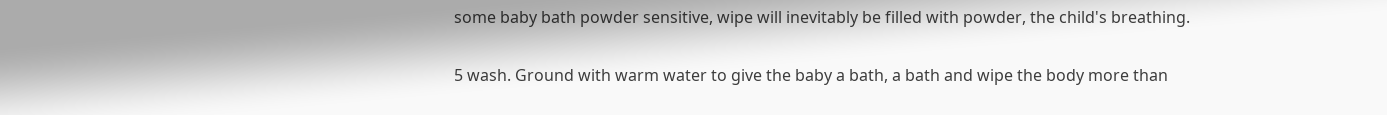some baby bath powder sensitive, wipe will inevitably be filled with powder, the child's breathing.

5 wash. Ground with warm water to give the baby a bath, a bath and wipe the body more than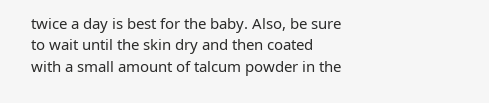twice a day is best for the baby. Also, be sure to wait until the skin dry and then coated with a small amount of talcum powder in the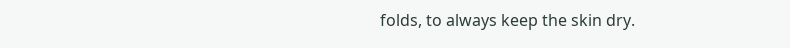folds, to always keep the skin dry.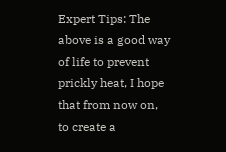Expert Tips: The above is a good way of life to prevent prickly heat, I hope that from now on, to create a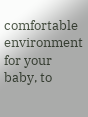comfortable environment for your baby, to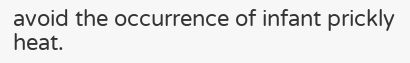avoid the occurrence of infant prickly heat.